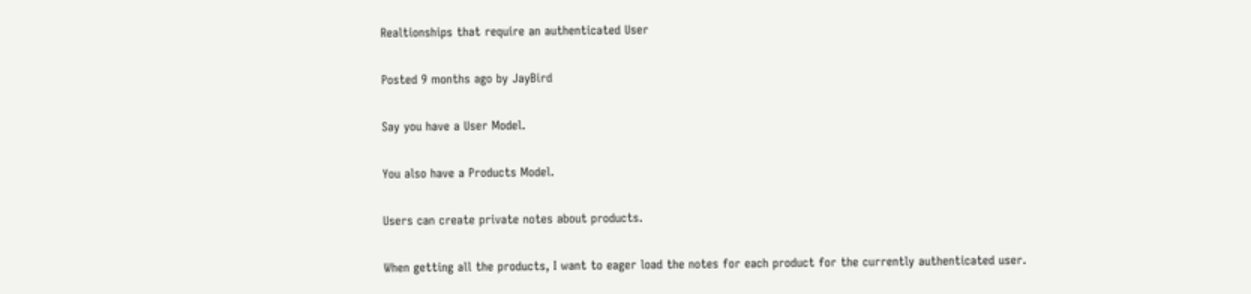Realtionships that require an authenticated User

Posted 9 months ago by JayBird

Say you have a User Model.

You also have a Products Model.

Users can create private notes about products.

When getting all the products, I want to eager load the notes for each product for the currently authenticated user.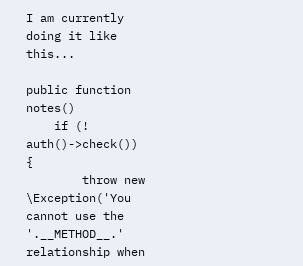I am currently doing it like this...

public function notes()
    if (! auth()->check()) {
        throw new \Exception('You cannot use the '.__METHOD__.' relationship when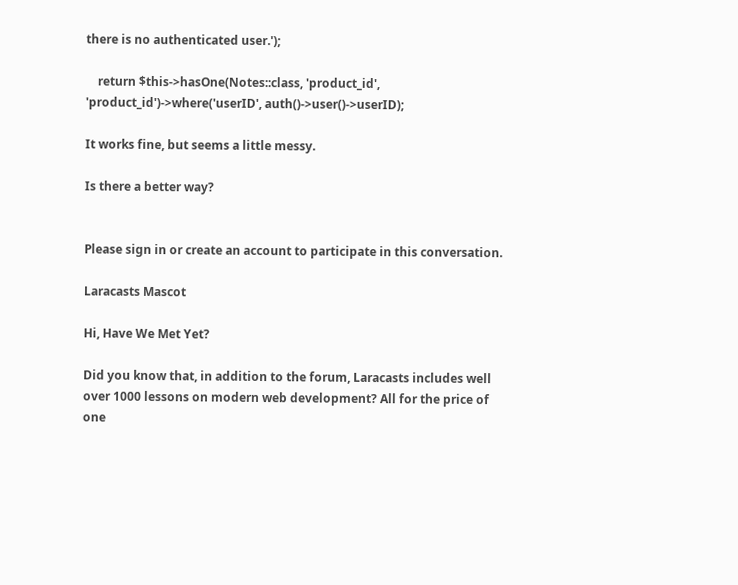there is no authenticated user.');

    return $this->hasOne(Notes::class, 'product_id', 'product_id')->where('userID', auth()->user()->userID);

It works fine, but seems a little messy.

Is there a better way?


Please sign in or create an account to participate in this conversation.

Laracasts Mascot

Hi, Have We Met Yet?

Did you know that, in addition to the forum, Laracasts includes well over 1000 lessons on modern web development? All for the price of one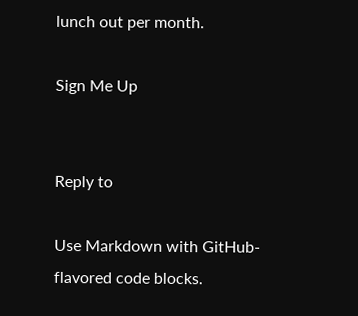lunch out per month.

Sign Me Up


Reply to

Use Markdown with GitHub-flavored code blocks.